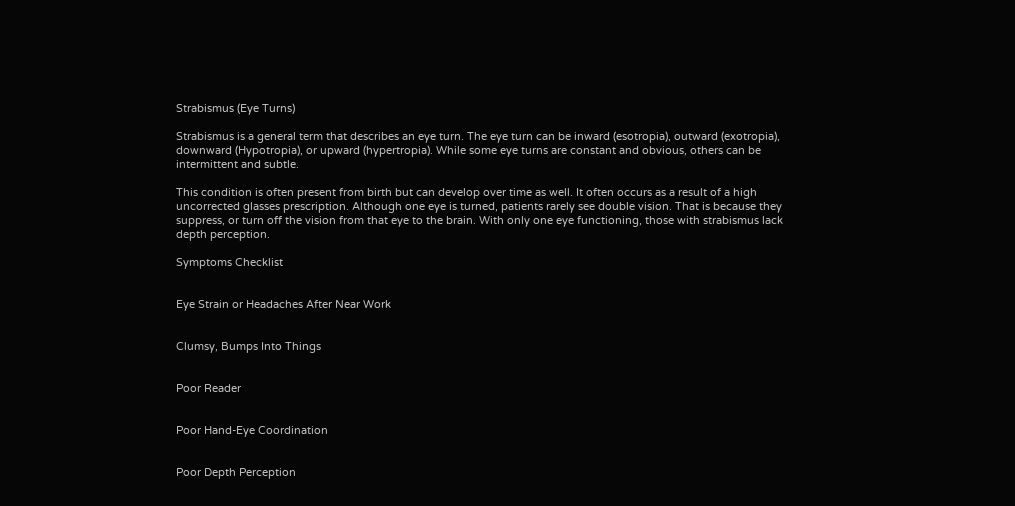Strabismus (Eye Turns)

Strabismus is a general term that describes an eye turn. The eye turn can be inward (esotropia), outward (exotropia), downward (Hypotropia), or upward (hypertropia). While some eye turns are constant and obvious, others can be intermittent and subtle.

This condition is often present from birth but can develop over time as well. It often occurs as a result of a high uncorrected glasses prescription. Although one eye is turned, patients rarely see double vision. That is because they suppress, or turn off the vision from that eye to the brain. With only one eye functioning, those with strabismus lack depth perception.

Symptoms Checklist


Eye Strain or Headaches After Near Work


Clumsy, Bumps Into Things


Poor Reader


Poor Hand-Eye Coordination


Poor Depth Perception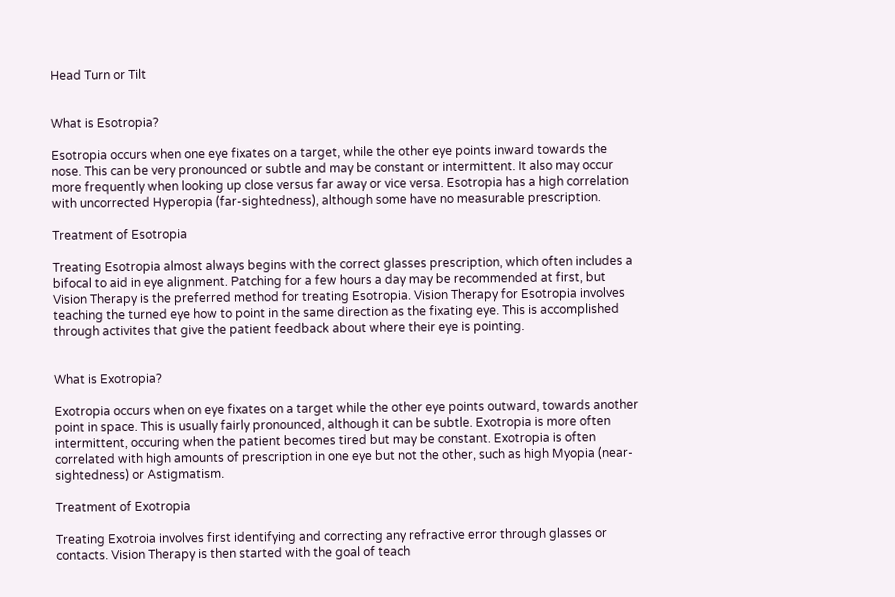Head Turn or Tilt


What is Esotropia?

Esotropia occurs when one eye fixates on a target, while the other eye points inward towards the nose. This can be very pronounced or subtle and may be constant or intermittent. It also may occur more frequently when looking up close versus far away or vice versa. Esotropia has a high correlation with uncorrected Hyperopia (far-sightedness), although some have no measurable prescription.

Treatment of Esotropia

Treating Esotropia almost always begins with the correct glasses prescription, which often includes a bifocal to aid in eye alignment. Patching for a few hours a day may be recommended at first, but Vision Therapy is the preferred method for treating Esotropia. Vision Therapy for Esotropia involves teaching the turned eye how to point in the same direction as the fixating eye. This is accomplished through activites that give the patient feedback about where their eye is pointing.


What is Exotropia?

Exotropia occurs when on eye fixates on a target while the other eye points outward, towards another point in space. This is usually fairly pronounced, although it can be subtle. Exotropia is more often intermittent, occuring when the patient becomes tired but may be constant. Exotropia is often correlated with high amounts of prescription in one eye but not the other, such as high Myopia (near-sightedness) or Astigmatism.

Treatment of Exotropia

Treating Exotroia involves first identifying and correcting any refractive error through glasses or contacts. Vision Therapy is then started with the goal of teach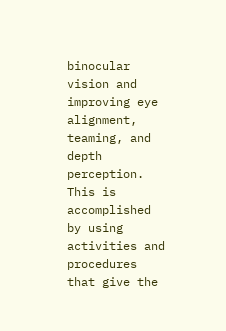binocular vision and improving eye alignment, teaming, and depth perception. This is accomplished by using activities and procedures that give the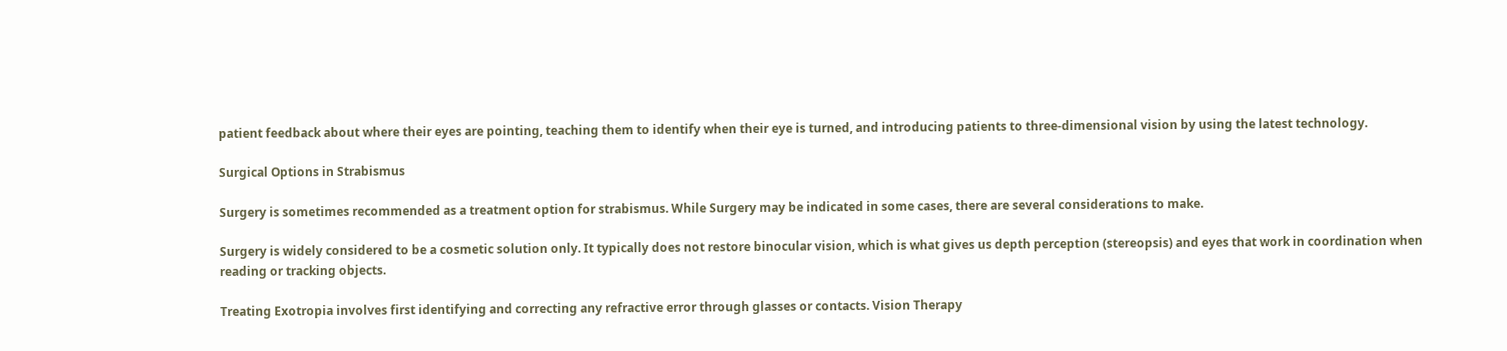patient feedback about where their eyes are pointing, teaching them to identify when their eye is turned, and introducing patients to three-dimensional vision by using the latest technology.

Surgical Options in Strabismus

Surgery is sometimes recommended as a treatment option for strabismus. While Surgery may be indicated in some cases, there are several considerations to make.

Surgery is widely considered to be a cosmetic solution only. It typically does not restore binocular vision, which is what gives us depth perception (stereopsis) and eyes that work in coordination when reading or tracking objects.

Treating Exotropia involves first identifying and correcting any refractive error through glasses or contacts. Vision Therapy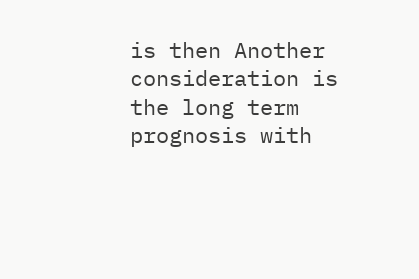is then Another consideration is the long term prognosis with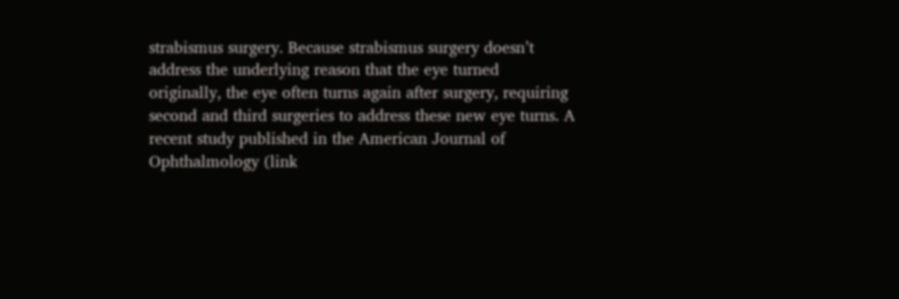strabismus surgery. Because strabismus surgery doesn’t address the underlying reason that the eye turned originally, the eye often turns again after surgery, requiring second and third surgeries to address these new eye turns. A recent study published in the American Journal of Ophthalmology (link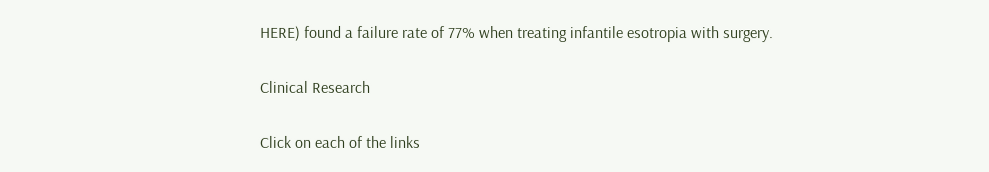HERE) found a failure rate of 77% when treating infantile esotropia with surgery.

Clinical Research

Click on each of the links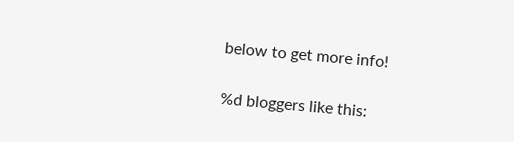below to get more info!

%d bloggers like this: